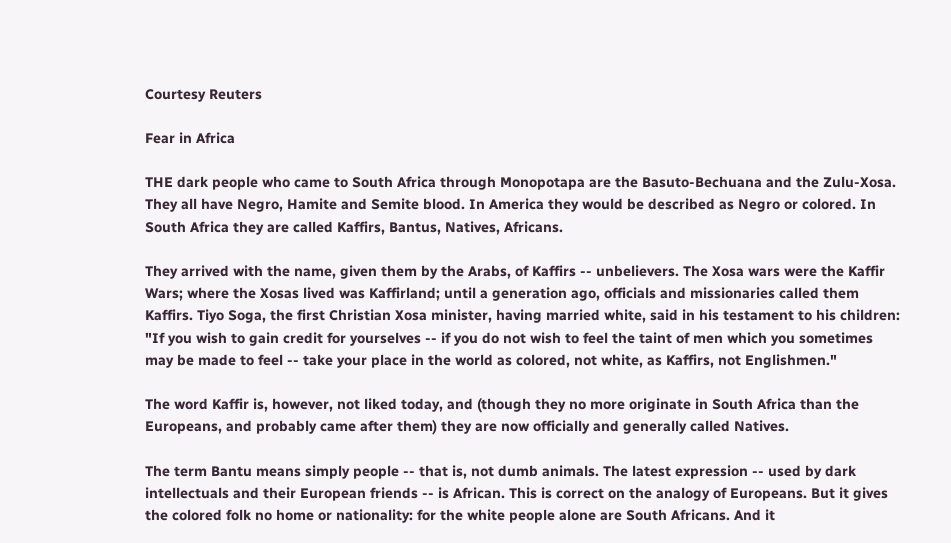Courtesy Reuters

Fear in Africa

THE dark people who came to South Africa through Monopotapa are the Basuto-Bechuana and the Zulu-Xosa. They all have Negro, Hamite and Semite blood. In America they would be described as Negro or colored. In South Africa they are called Kaffirs, Bantus, Natives, Africans.

They arrived with the name, given them by the Arabs, of Kaffirs -- unbelievers. The Xosa wars were the Kaffir Wars; where the Xosas lived was Kaffirland; until a generation ago, officials and missionaries called them Kaffirs. Tiyo Soga, the first Christian Xosa minister, having married white, said in his testament to his children: "If you wish to gain credit for yourselves -- if you do not wish to feel the taint of men which you sometimes may be made to feel -- take your place in the world as colored, not white, as Kaffirs, not Englishmen."

The word Kaffir is, however, not liked today, and (though they no more originate in South Africa than the Europeans, and probably came after them) they are now officially and generally called Natives.

The term Bantu means simply people -- that is, not dumb animals. The latest expression -- used by dark intellectuals and their European friends -- is African. This is correct on the analogy of Europeans. But it gives the colored folk no home or nationality: for the white people alone are South Africans. And it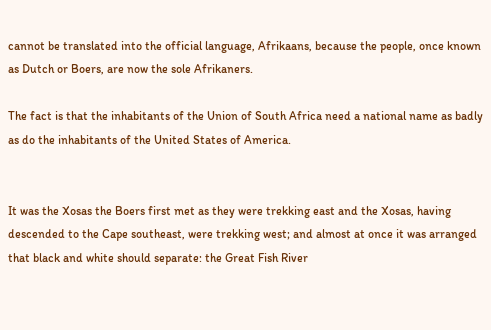cannot be translated into the official language, Afrikaans, because the people, once known as Dutch or Boers, are now the sole Afrikaners.

The fact is that the inhabitants of the Union of South Africa need a national name as badly as do the inhabitants of the United States of America.


It was the Xosas the Boers first met as they were trekking east and the Xosas, having descended to the Cape southeast, were trekking west; and almost at once it was arranged that black and white should separate: the Great Fish River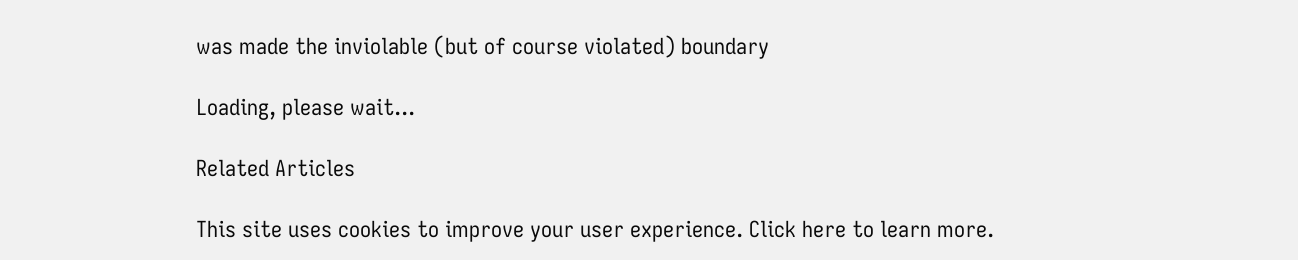was made the inviolable (but of course violated) boundary

Loading, please wait...

Related Articles

This site uses cookies to improve your user experience. Click here to learn more.